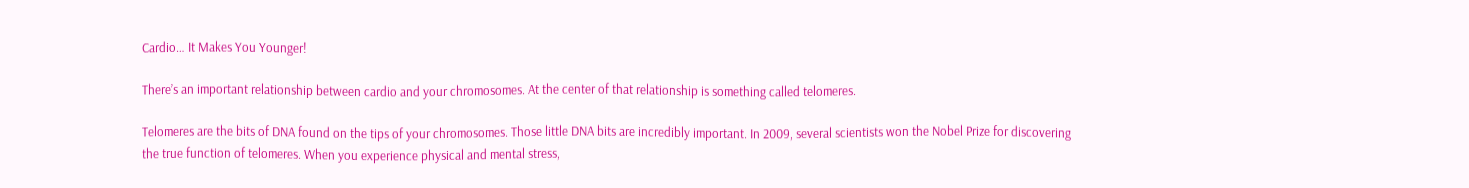Cardio… It Makes You Younger!

There’s an important relationship between cardio and your chromosomes. At the center of that relationship is something called telomeres.

Telomeres are the bits of DNA found on the tips of your chromosomes. Those little DNA bits are incredibly important. In 2009, several scientists won the Nobel Prize for discovering the true function of telomeres. When you experience physical and mental stress,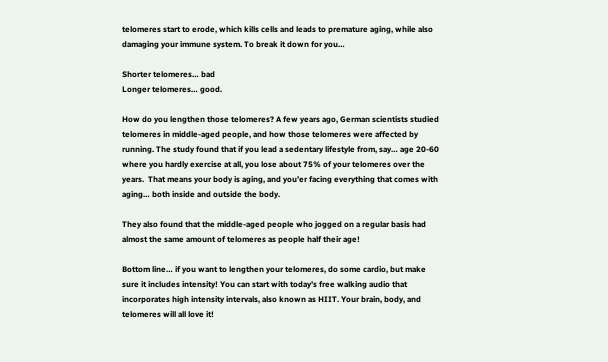telomeres start to erode, which kills cells and leads to premature aging, while also damaging your immune system. To break it down for you…

Shorter telomeres… bad
Longer telomeres… good.

How do you lengthen those telomeres? A few years ago, German scientists studied telomeres in middle-aged people, and how those telomeres were affected by running. The study found that if you lead a sedentary lifestyle from, say… age 20-60 where you hardly exercise at all, you lose about 75% of your telomeres over the years.  That means your body is aging, and you’er facing everything that comes with aging… both inside and outside the body.

They also found that the middle-aged people who jogged on a regular basis had almost the same amount of telomeres as people half their age!

Bottom line… if you want to lengthen your telomeres, do some cardio, but make sure it includes intensity! You can start with today’s free walking audio that incorporates high intensity intervals, also known as HIIT. Your brain, body, and telomeres will all love it!